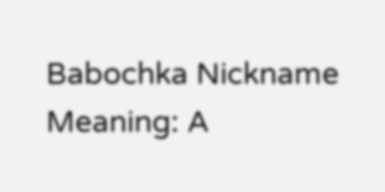Babochka Nickname Meaning: A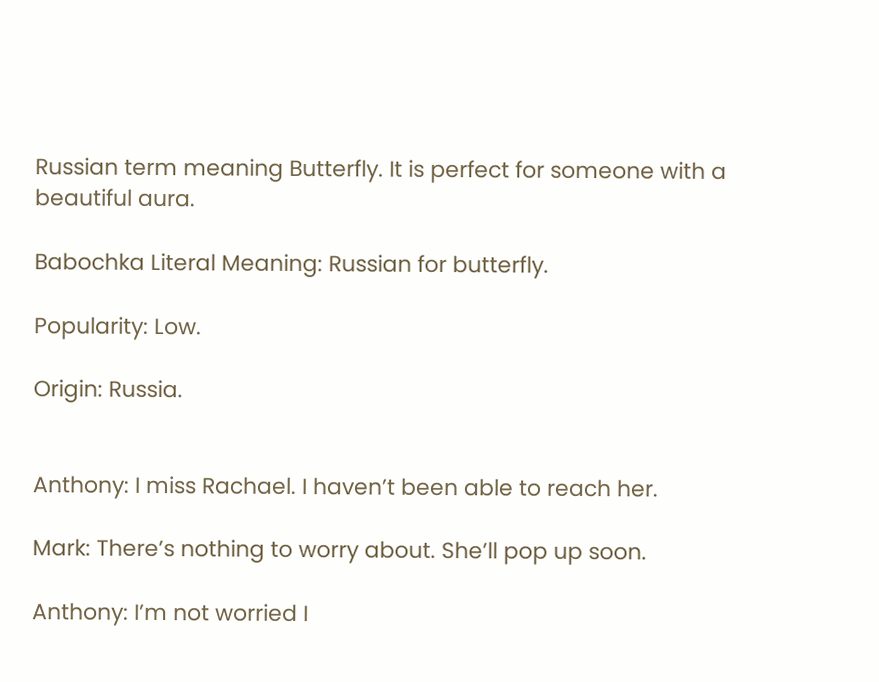Russian term meaning Butterfly. It is perfect for someone with a beautiful aura.

Babochka Literal Meaning: Russian for butterfly.

Popularity: Low.

Origin: Russia.


Anthony: I miss Rachael. I haven’t been able to reach her.

Mark: There’s nothing to worry about. She’ll pop up soon.

Anthony: I’m not worried I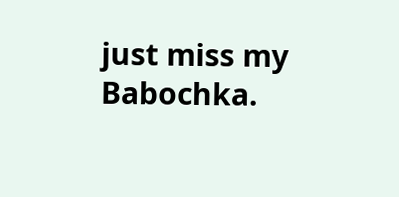just miss my Babochka.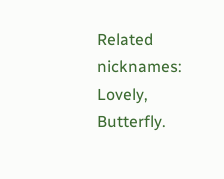Related nicknames: Lovely, Butterfly.